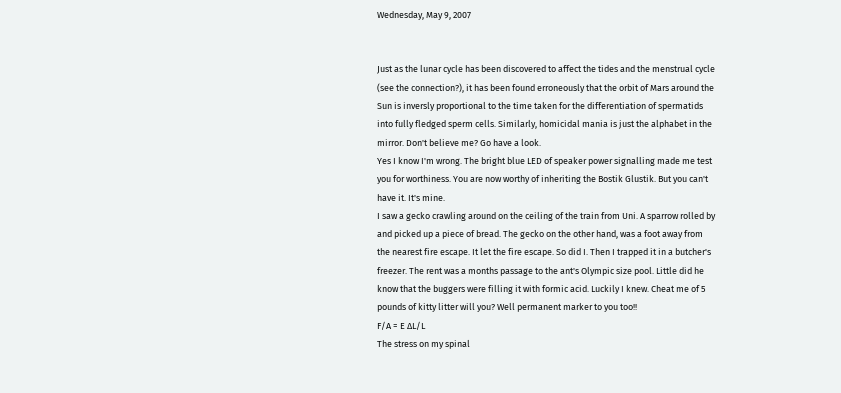Wednesday, May 9, 2007


Just as the lunar cycle has been discovered to affect the tides and the menstrual cycle (see the connection?), it has been found erroneously that the orbit of Mars around the Sun is inversly proportional to the time taken for the differentiation of spermatids into fully fledged sperm cells. Similarly, homicidal mania is just the alphabet in the mirror. Don't believe me? Go have a look.
Yes I know I'm wrong. The bright blue LED of speaker power signalling made me test you for worthiness. You are now worthy of inheriting the Bostik Glustik. But you can't have it. It's mine.
I saw a gecko crawling around on the ceiling of the train from Uni. A sparrow rolled by and picked up a piece of bread. The gecko on the other hand, was a foot away from the nearest fire escape. It let the fire escape. So did I. Then I trapped it in a butcher's freezer. The rent was a months passage to the ant's Olympic size pool. Little did he know that the buggers were filling it with formic acid. Luckily I knew. Cheat me of 5 pounds of kitty litter will you? Well permanent marker to you too!!
F/A = E ∆L/L
The stress on my spinal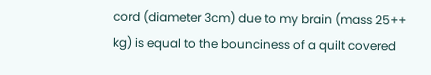cord (diameter 3cm) due to my brain (mass 25++ kg) is equal to the bounciness of a quilt covered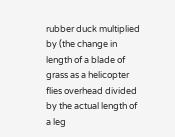rubber duck multiplied by (the change in length of a blade of grass as a helicopter flies overhead divided by the actual length of a leg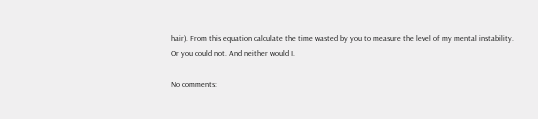hair). From this equation calculate the time wasted by you to measure the level of my mental instability.
Or you could not. And neither would I.

No comments: